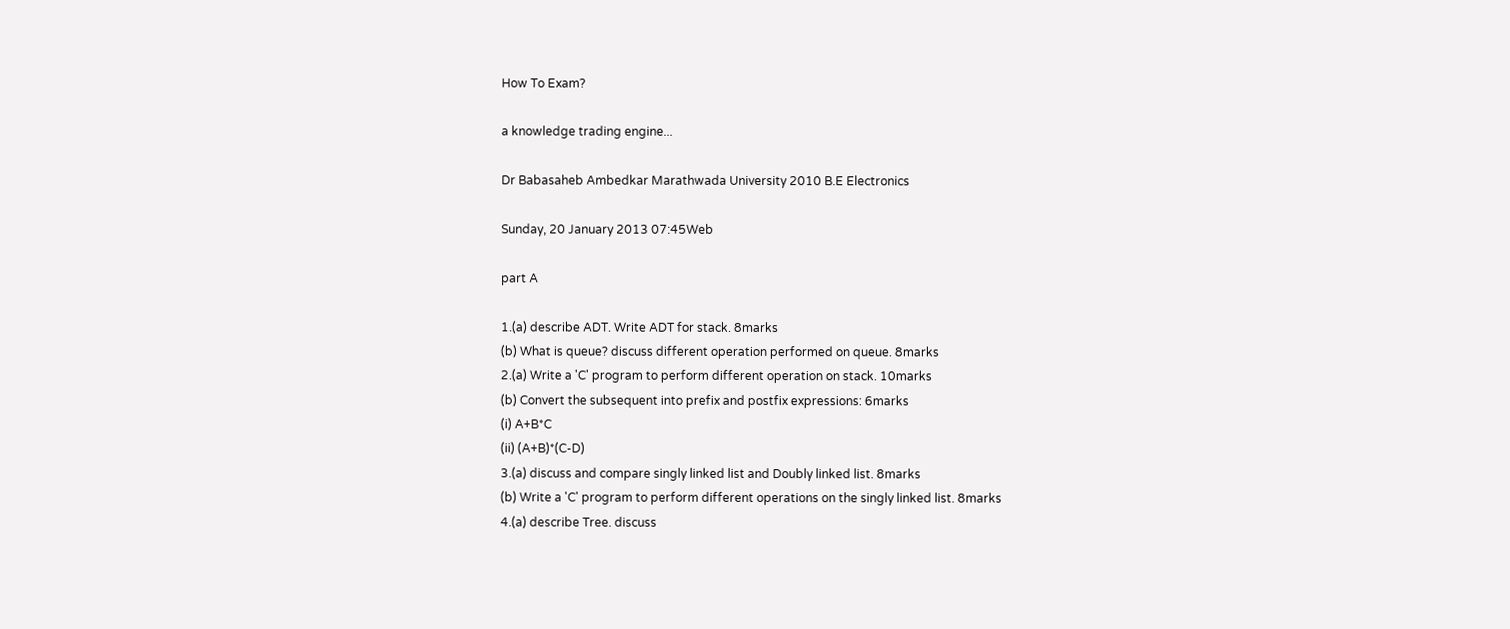How To Exam?

a knowledge trading engine...

Dr Babasaheb Ambedkar Marathwada University 2010 B.E Electronics

Sunday, 20 January 2013 07:45Web

part A

1.(a) describe ADT. Write ADT for stack. 8marks
(b) What is queue? discuss different operation performed on queue. 8marks
2.(a) Write a 'C' program to perform different operation on stack. 10marks
(b) Convert the subsequent into prefix and postfix expressions: 6marks
(i) A+B*C
(ii) (A+B)*(C-D)
3.(a) discuss and compare singly linked list and Doubly linked list. 8marks
(b) Write a 'C' program to perform different operations on the singly linked list. 8marks
4.(a) describe Tree. discuss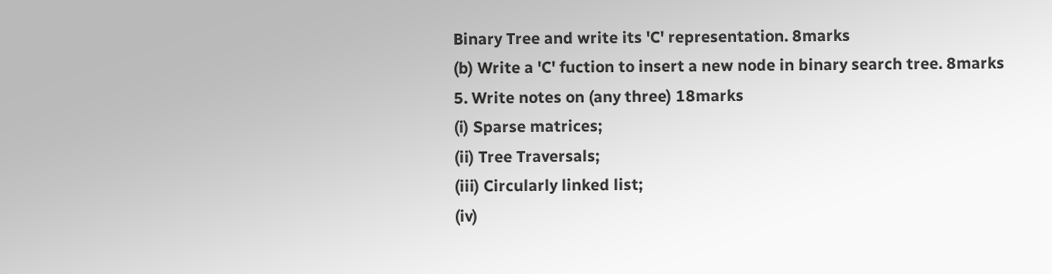Binary Tree and write its 'C' representation. 8marks
(b) Write a 'C' fuction to insert a new node in binary search tree. 8marks
5. Write notes on (any three) 18marks
(i) Sparse matrices;
(ii) Tree Traversals;
(iii) Circularly linked list;
(iv)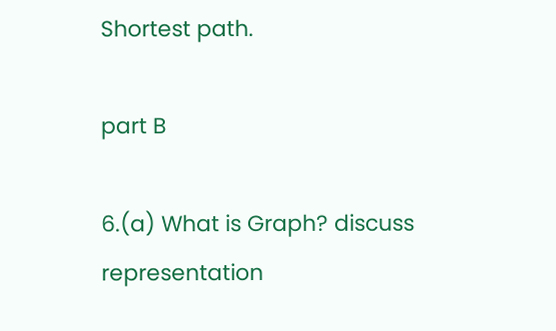Shortest path.

part B

6.(a) What is Graph? discuss representation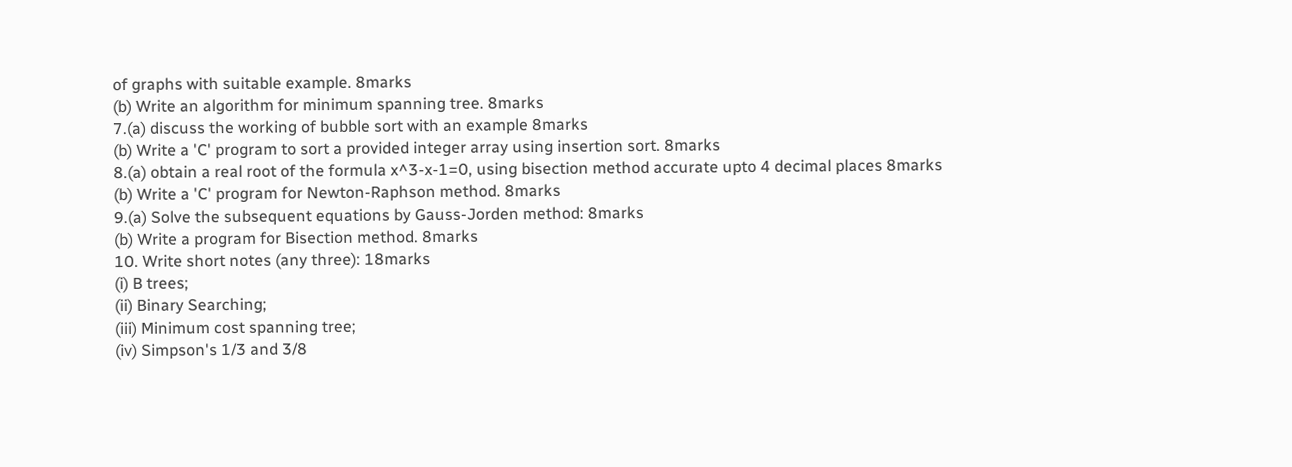of graphs with suitable example. 8marks
(b) Write an algorithm for minimum spanning tree. 8marks
7.(a) discuss the working of bubble sort with an example 8marks
(b) Write a 'C' program to sort a provided integer array using insertion sort. 8marks
8.(a) obtain a real root of the formula x^3-x-1=0, using bisection method accurate upto 4 decimal places 8marks
(b) Write a 'C' program for Newton-Raphson method. 8marks
9.(a) Solve the subsequent equations by Gauss-Jorden method: 8marks
(b) Write a program for Bisection method. 8marks
10. Write short notes (any three): 18marks
(i) B trees;
(ii) Binary Searching;
(iii) Minimum cost spanning tree;
(iv) Simpson's 1/3 and 3/8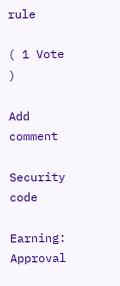rule

( 1 Vote )

Add comment

Security code

Earning:   Approval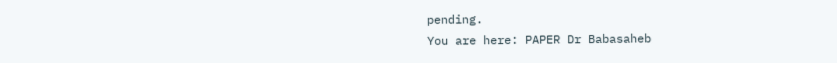pending.
You are here: PAPER Dr Babasaheb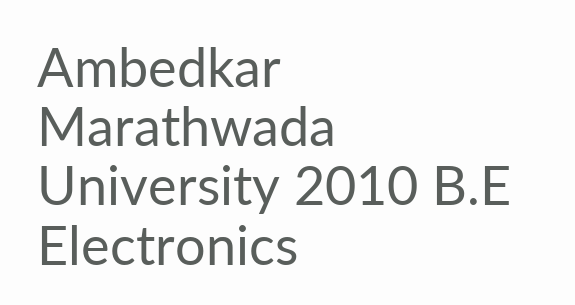Ambedkar Marathwada University 2010 B.E Electronics